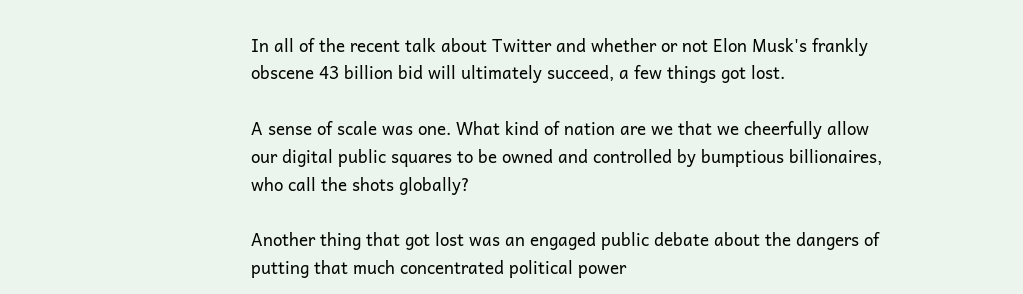In all of the recent talk about Twitter and whether or not Elon Musk's frankly obscene 43 billion bid will ultimately succeed, a few things got lost.

A sense of scale was one. What kind of nation are we that we cheerfully allow our digital public squares to be owned and controlled by bumptious billionaires, who call the shots globally?

Another thing that got lost was an engaged public debate about the dangers of putting that much concentrated political power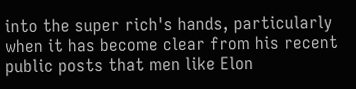into the super rich's hands, particularly when it has become clear from his recent public posts that men like Elon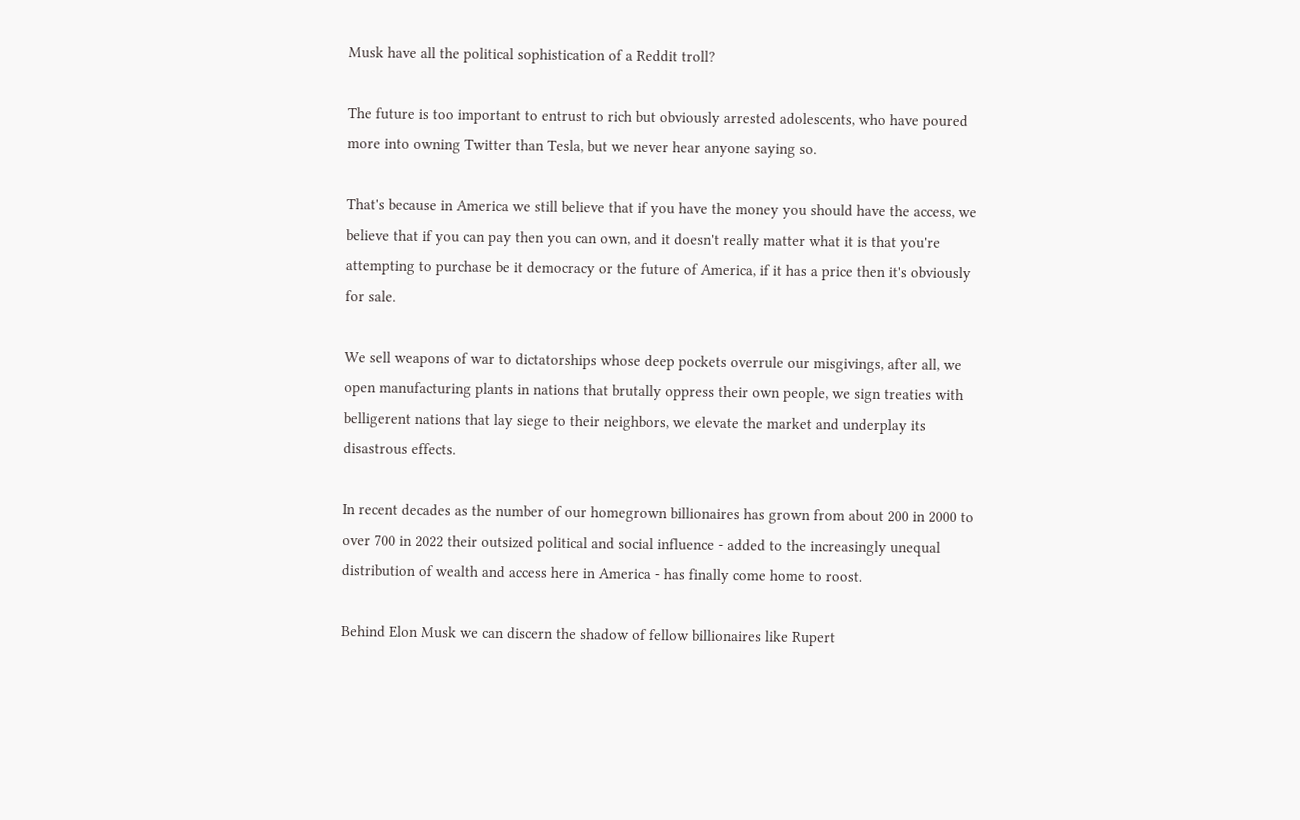Musk have all the political sophistication of a Reddit troll?

The future is too important to entrust to rich but obviously arrested adolescents, who have poured more into owning Twitter than Tesla, but we never hear anyone saying so.

That's because in America we still believe that if you have the money you should have the access, we believe that if you can pay then you can own, and it doesn't really matter what it is that you're attempting to purchase be it democracy or the future of America, if it has a price then it's obviously for sale.

We sell weapons of war to dictatorships whose deep pockets overrule our misgivings, after all, we open manufacturing plants in nations that brutally oppress their own people, we sign treaties with belligerent nations that lay siege to their neighbors, we elevate the market and underplay its disastrous effects.

In recent decades as the number of our homegrown billionaires has grown from about 200 in 2000 to over 700 in 2022 their outsized political and social influence - added to the increasingly unequal distribution of wealth and access here in America - has finally come home to roost.

Behind Elon Musk we can discern the shadow of fellow billionaires like Rupert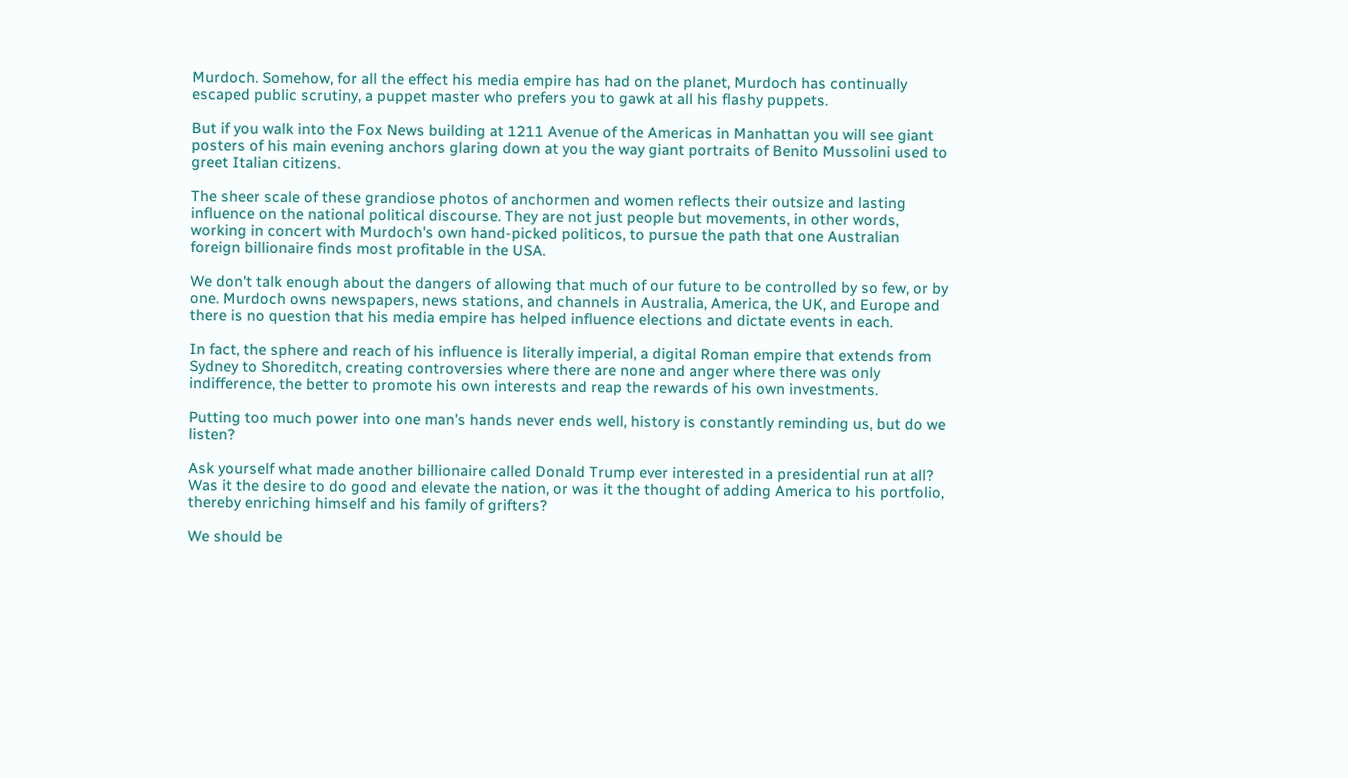Murdoch. Somehow, for all the effect his media empire has had on the planet, Murdoch has continually escaped public scrutiny, a puppet master who prefers you to gawk at all his flashy puppets.

But if you walk into the Fox News building at 1211 Avenue of the Americas in Manhattan you will see giant posters of his main evening anchors glaring down at you the way giant portraits of Benito Mussolini used to greet Italian citizens.

The sheer scale of these grandiose photos of anchormen and women reflects their outsize and lasting influence on the national political discourse. They are not just people but movements, in other words, working in concert with Murdoch's own hand-picked politicos, to pursue the path that one Australian foreign billionaire finds most profitable in the USA.

We don't talk enough about the dangers of allowing that much of our future to be controlled by so few, or by one. Murdoch owns newspapers, news stations, and channels in Australia, America, the UK, and Europe and there is no question that his media empire has helped influence elections and dictate events in each.

In fact, the sphere and reach of his influence is literally imperial, a digital Roman empire that extends from Sydney to Shoreditch, creating controversies where there are none and anger where there was only indifference, the better to promote his own interests and reap the rewards of his own investments.

Putting too much power into one man's hands never ends well, history is constantly reminding us, but do we listen?

Ask yourself what made another billionaire called Donald Trump ever interested in a presidential run at all? Was it the desire to do good and elevate the nation, or was it the thought of adding America to his portfolio, thereby enriching himself and his family of grifters?

We should be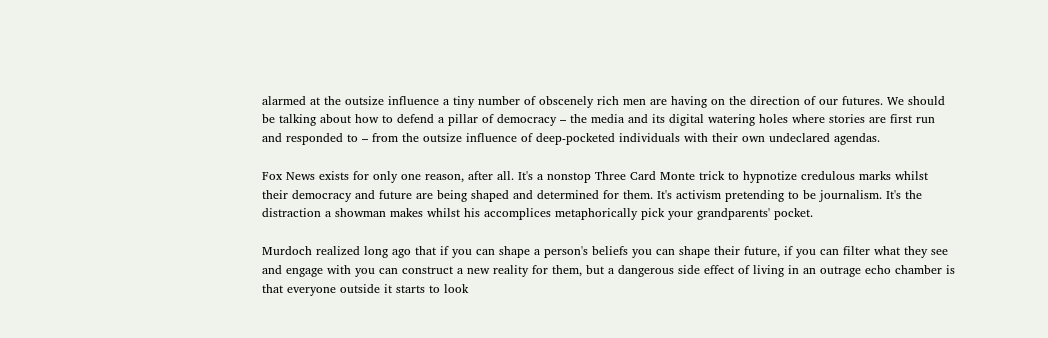alarmed at the outsize influence a tiny number of obscenely rich men are having on the direction of our futures. We should be talking about how to defend a pillar of democracy – the media and its digital watering holes where stories are first run and responded to – from the outsize influence of deep-pocketed individuals with their own undeclared agendas.

Fox News exists for only one reason, after all. It's a nonstop Three Card Monte trick to hypnotize credulous marks whilst their democracy and future are being shaped and determined for them. It's activism pretending to be journalism. It's the distraction a showman makes whilst his accomplices metaphorically pick your grandparents' pocket.

Murdoch realized long ago that if you can shape a person's beliefs you can shape their future, if you can filter what they see and engage with you can construct a new reality for them, but a dangerous side effect of living in an outrage echo chamber is that everyone outside it starts to look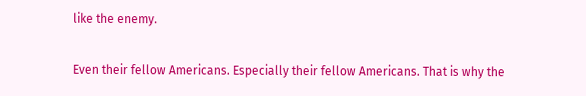like the enemy.

Even their fellow Americans. Especially their fellow Americans. That is why the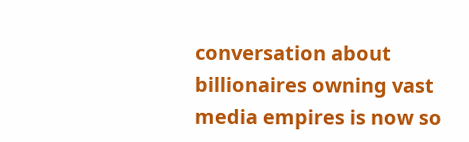conversation about billionaires owning vast media empires is now so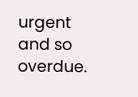urgent and so overdue.